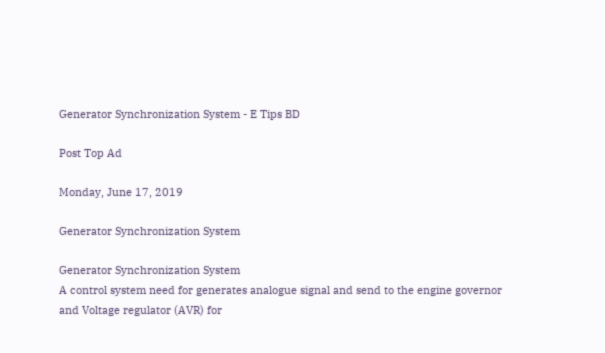Generator Synchronization System - E Tips BD

Post Top Ad

Monday, June 17, 2019

Generator Synchronization System

Generator Synchronization System
A control system need for generates analogue signal and send to the engine governor and Voltage regulator (AVR) for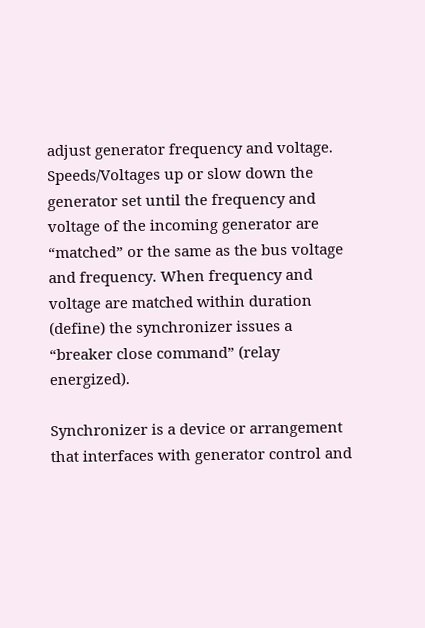adjust generator frequency and voltage. Speeds/Voltages up or slow down the generator set until the frequency and voltage of the incoming generator are “matched” or the same as the bus voltage and frequency. When frequency and voltage are matched within duration (define) the synchronizer issues a “breaker close command” (relay energized).

Synchronizer is a device or arrangement that interfaces with generator control and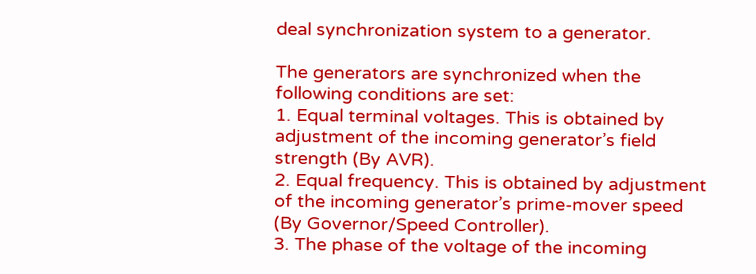deal synchronization system to a generator.

The generators are synchronized when the following conditions are set:
1. Equal terminal voltages. This is obtained by adjustment of the incoming generator’s field strength (By AVR).
2. Equal frequency. This is obtained by adjustment of the incoming generator’s prime-mover speed (By Governor/Speed Controller).
3. The phase of the voltage of the incoming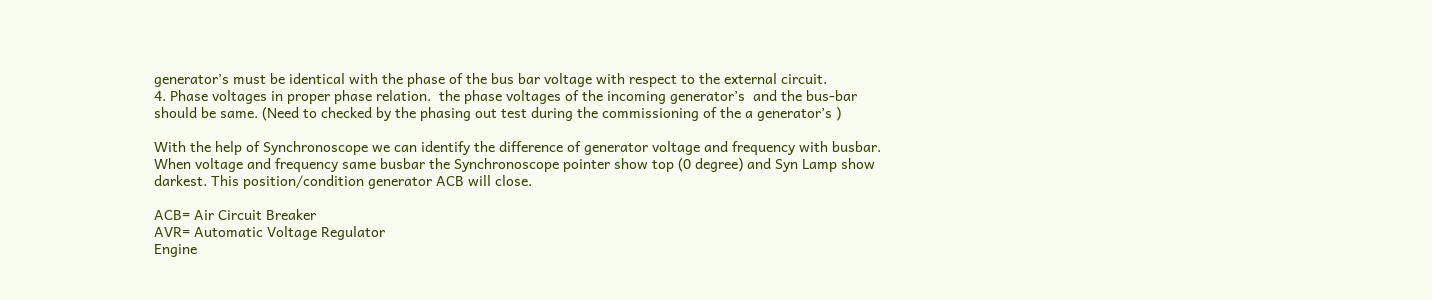generator’s must be identical with the phase of the bus bar voltage with respect to the external circuit.
4. Phase voltages in proper phase relation.  the phase voltages of the incoming generator’s  and the bus-bar should be same. (Need to checked by the phasing out test during the commissioning of the a generator’s )

With the help of Synchronoscope we can identify the difference of generator voltage and frequency with busbar. When voltage and frequency same busbar the Synchronoscope pointer show top (0 degree) and Syn Lamp show darkest. This position/condition generator ACB will close.

ACB= Air Circuit Breaker
AVR= Automatic Voltage Regulator
Engine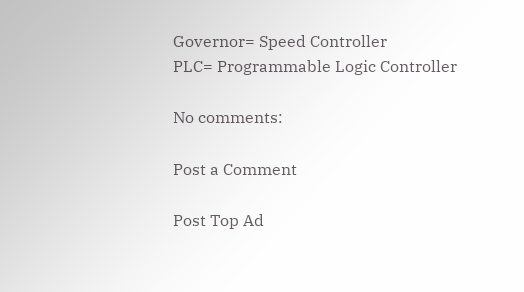Governor= Speed Controller
PLC= Programmable Logic Controller

No comments:

Post a Comment

Post Top Ad